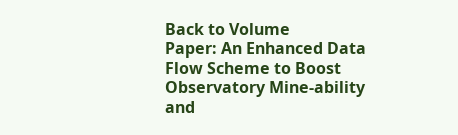Back to Volume
Paper: An Enhanced Data Flow Scheme to Boost Observatory Mine-ability and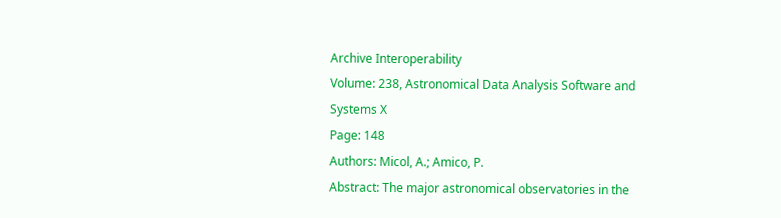Archive Interoperability
Volume: 238, Astronomical Data Analysis Software and Systems X
Page: 148
Authors: Micol, A.; Amico, P.
Abstract: The major astronomical observatories in the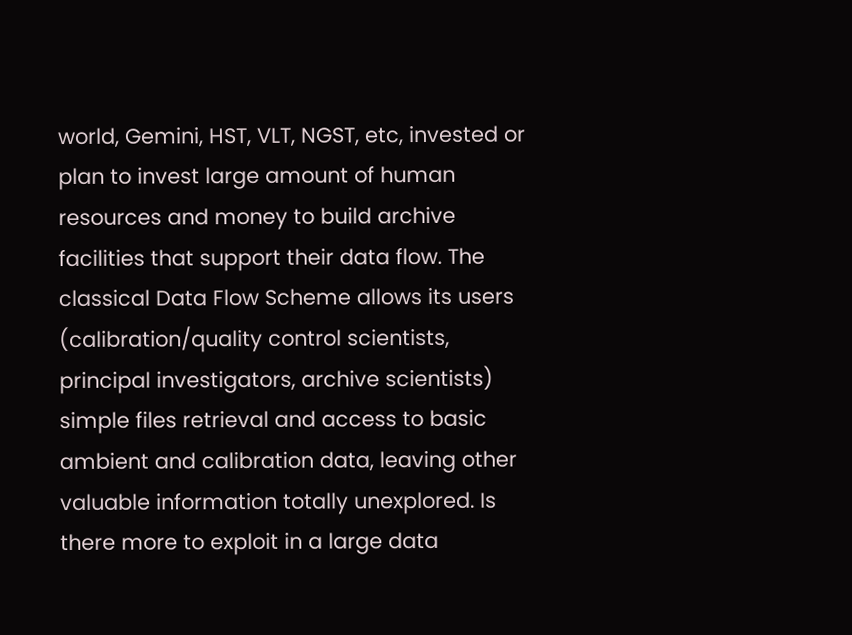world, Gemini, HST, VLT, NGST, etc, invested or plan to invest large amount of human resources and money to build archive facilities that support their data flow. The classical Data Flow Scheme allows its users (calibration/quality control scientists, principal investigators, archive scientists) simple files retrieval and access to basic ambient and calibration data, leaving other valuable information totally unexplored. Is there more to exploit in a large data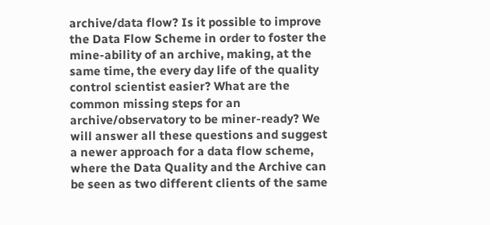archive/data flow? Is it possible to improve the Data Flow Scheme in order to foster the mine-ability of an archive, making, at the same time, the every day life of the quality control scientist easier? What are the common missing steps for an archive/observatory to be miner-ready? We will answer all these questions and suggest a newer approach for a data flow scheme, where the Data Quality and the Archive can be seen as two different clients of the same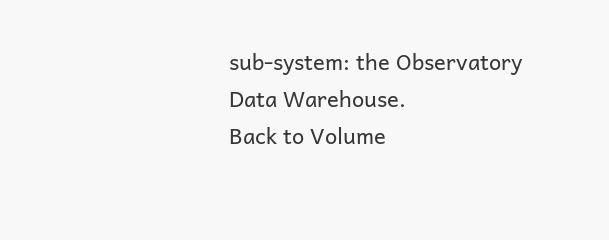sub-system: the Observatory Data Warehouse.
Back to Volume